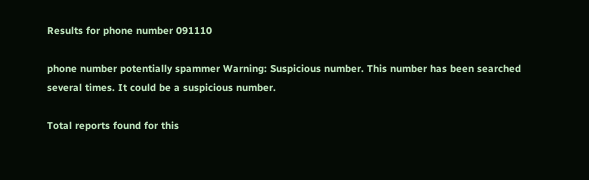Results for phone number 091110

phone number potentially spammer Warning: Suspicious number. This number has been searched several times. It could be a suspicious number.

Total reports found for this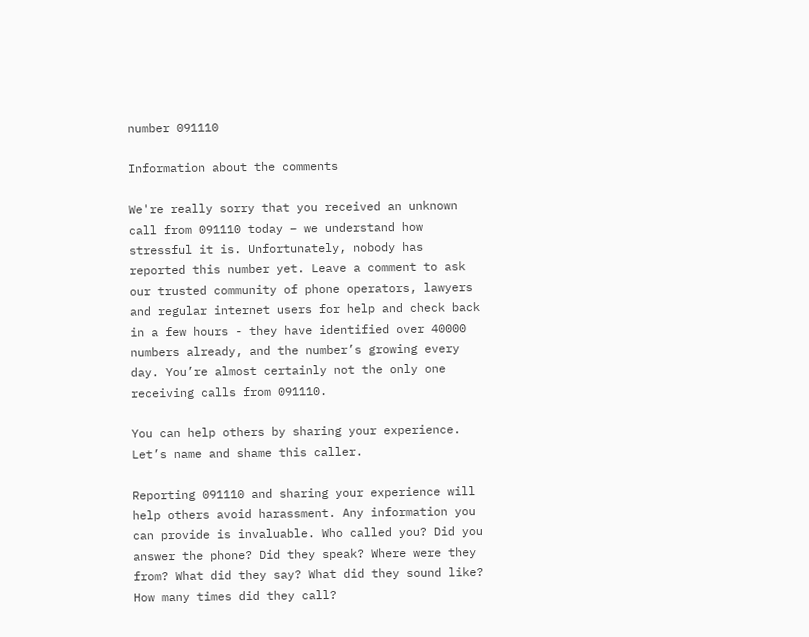number 091110

Information about the comments

We're really sorry that you received an unknown call from 091110 today – we understand how stressful it is. Unfortunately, nobody has reported this number yet. Leave a comment to ask our trusted community of phone operators, lawyers and regular internet users for help and check back in a few hours - they have identified over 40000 numbers already, and the number’s growing every day. You’re almost certainly not the only one receiving calls from 091110.

You can help others by sharing your experience. Let’s name and shame this caller.

Reporting 091110 and sharing your experience will help others avoid harassment. Any information you can provide is invaluable. Who called you? Did you answer the phone? Did they speak? Where were they from? What did they say? What did they sound like? How many times did they call?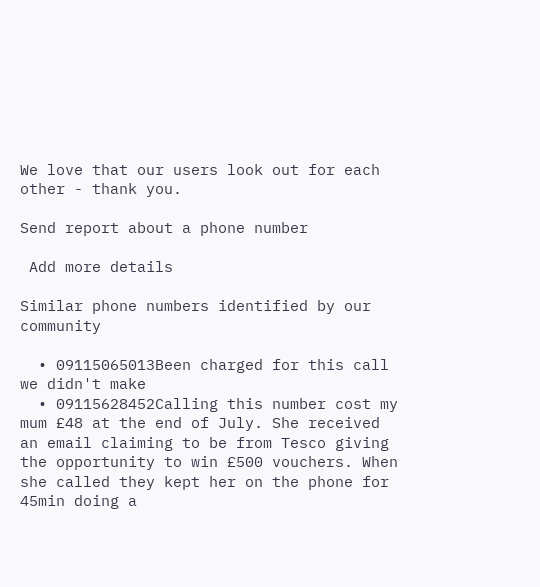We love that our users look out for each other - thank you.

Send report about a phone number

 Add more details

Similar phone numbers identified by our community

  • 09115065013Been charged for this call we didn't make
  • 09115628452Calling this number cost my mum £48 at the end of July. She received an email claiming to be from Tesco giving the opportunity to win £500 vouchers. When she called they kept her on the phone for 45min doing a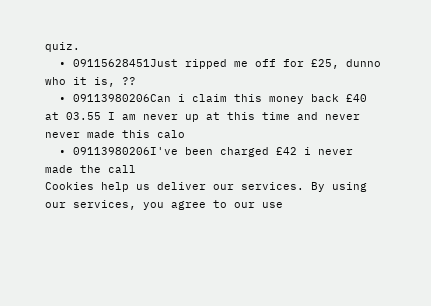quiz.
  • 09115628451Just ripped me off for £25, dunno who it is, ??
  • 09113980206Can i claim this money back £40 at 03.55 I am never up at this time and never never made this calo
  • 09113980206I've been charged £42 i never made the call
Cookies help us deliver our services. By using our services, you agree to our use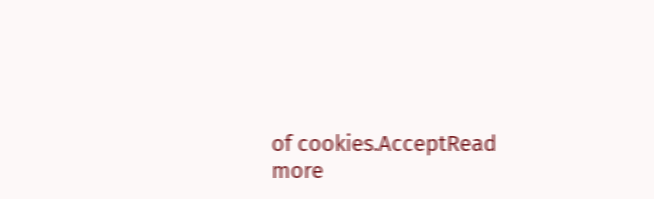of cookies.AcceptRead more